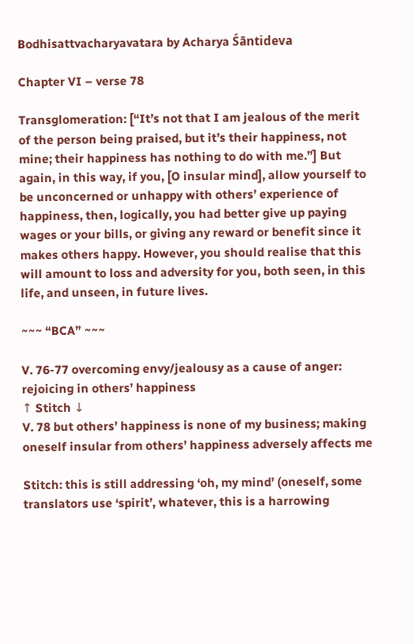Bodhisattvacharyavatara by Acharya Śāntideva

Chapter VI – verse 78

Transglomeration: [“It’s not that I am jealous of the merit of the person being praised, but it’s their happiness, not mine; their happiness has nothing to do with me.”] But again, in this way, if you, [O insular mind], allow yourself to be unconcerned or unhappy with others’ experience of happiness, then, logically, you had better give up paying wages or your bills, or giving any reward or benefit since it makes others happy. However, you should realise that this will amount to loss and adversity for you, both seen, in this life, and unseen, in future lives.

~~~ “BCA” ~~~

V. 76-77 overcoming envy/jealousy as a cause of anger: rejoicing in others’ happiness
↑ Stitch ↓
V. 78 but others’ happiness is none of my business; making oneself insular from others’ happiness adversely affects me

Stitch: this is still addressing ‘oh, my mind’ (oneself, some translators use ‘spirit’, whatever, this is a harrowing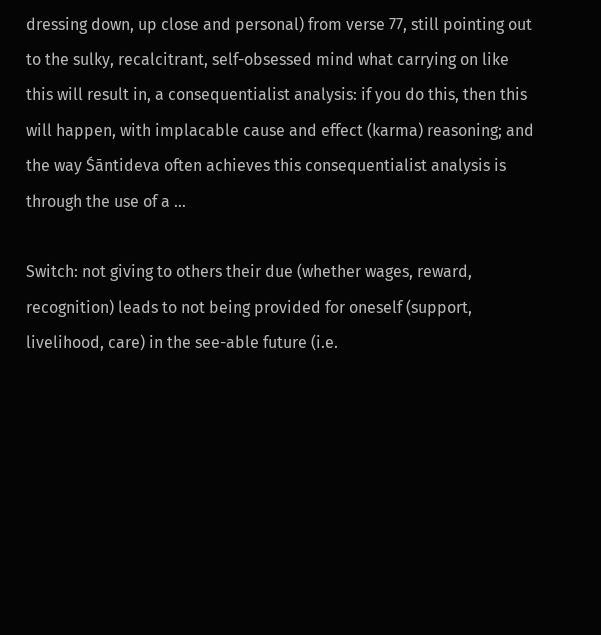dressing down, up close and personal) from verse 77, still pointing out to the sulky, recalcitrant, self-obsessed mind what carrying on like this will result in, a consequentialist analysis: if you do this, then this will happen, with implacable cause and effect (karma) reasoning; and the way Śāntideva often achieves this consequentialist analysis is through the use of a …

Switch: not giving to others their due (whether wages, reward, recognition) leads to not being provided for oneself (support, livelihood, care) in the see-able future (i.e.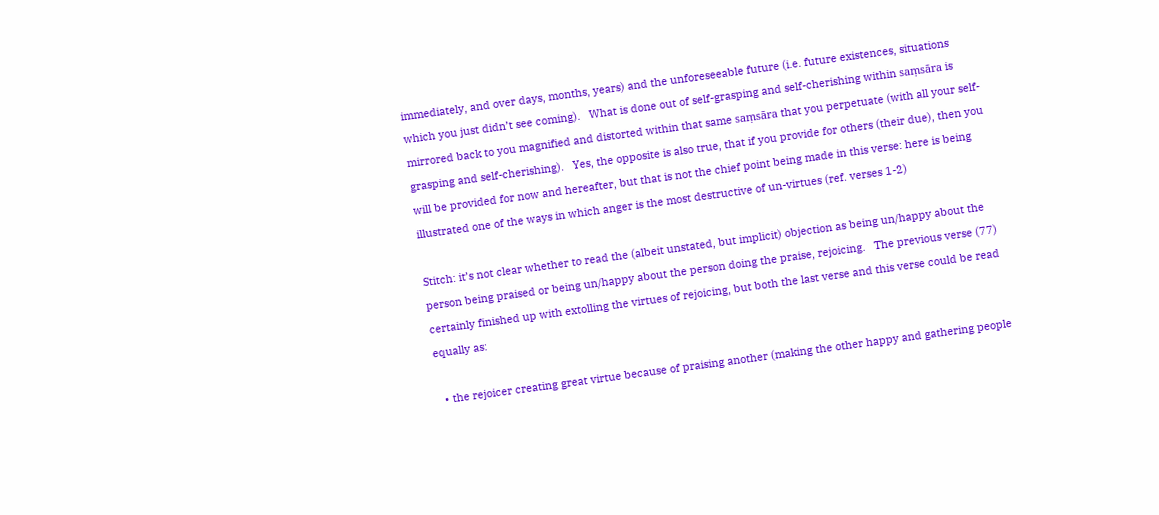immediately, and over days, months, years) and the unforeseeable future (i.e. future existences, situations which you just didn’t see coming).   What is done out of self-grasping and self-cherishing within saṃsāra is mirrored back to you magnified and distorted within that same saṃsāra that you perpetuate (with all your self-grasping and self-cherishing).   Yes, the opposite is also true, that if you provide for others (their due), then you will be provided for now and hereafter, but that is not the chief point being made in this verse: here is being illustrated one of the ways in which anger is the most destructive of un-virtues (ref. verses 1-2)

Stitch: it’s not clear whether to read the (albeit unstated, but implicit) objection as being un/happy about the person being praised or being un/happy about the person doing the praise, rejoicing.   The previous verse (77) certainly finished up with extolling the virtues of rejoicing, but both the last verse and this verse could be read equally as:

  • the rejoicer creating great virtue because of praising another (making the other happy and gathering people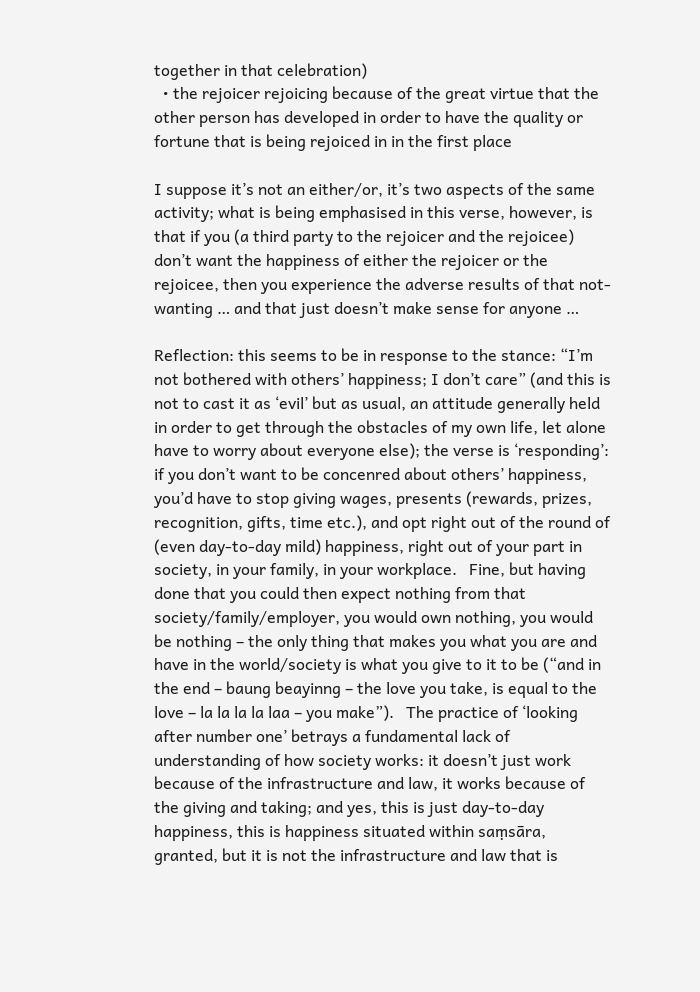together in that celebration)
  • the rejoicer rejoicing because of the great virtue that the other person has developed in order to have the quality or fortune that is being rejoiced in in the first place

I suppose it’s not an either/or, it’s two aspects of the same activity; what is being emphasised in this verse, however, is that if you (a third party to the rejoicer and the rejoicee) don’t want the happiness of either the rejoicer or the rejoicee, then you experience the adverse results of that not-wanting … and that just doesn’t make sense for anyone …

Reflection: this seems to be in response to the stance: “I’m not bothered with others’ happiness; I don’t care” (and this is not to cast it as ‘evil’ but as usual, an attitude generally held in order to get through the obstacles of my own life, let alone have to worry about everyone else); the verse is ‘responding’: if you don’t want to be concenred about others’ happiness, you’d have to stop giving wages, presents (rewards, prizes, recognition, gifts, time etc.), and opt right out of the round of (even day-to-day mild) happiness, right out of your part in society, in your family, in your workplace.   Fine, but having done that you could then expect nothing from that society/family/employer, you would own nothing, you would be nothing – the only thing that makes you what you are and have in the world/society is what you give to it to be (“and in the end – baung beayinng – the love you take, is equal to the love – la la la la laa – you make”).   The practice of ‘looking after number one’ betrays a fundamental lack of understanding of how society works: it doesn’t just work because of the infrastructure and law, it works because of the giving and taking; and yes, this is just day-to-day happiness, this is happiness situated within saṃsāra, granted, but it is not the infrastructure and law that is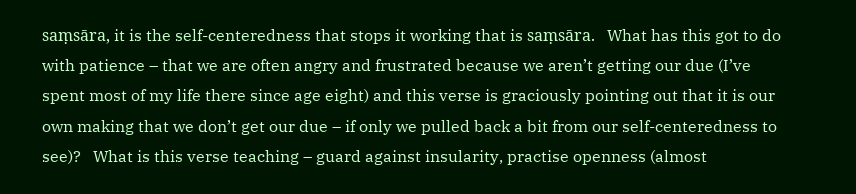saṃsāra, it is the self-centeredness that stops it working that is saṃsāra.   What has this got to do with patience – that we are often angry and frustrated because we aren’t getting our due (I’ve spent most of my life there since age eight) and this verse is graciously pointing out that it is our own making that we don’t get our due – if only we pulled back a bit from our self-centeredness to see)?   What is this verse teaching – guard against insularity, practise openness (almost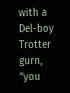with a Del-boy Trotter gurn, “you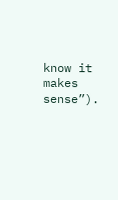know it makes sense”).